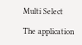Multi Select

The application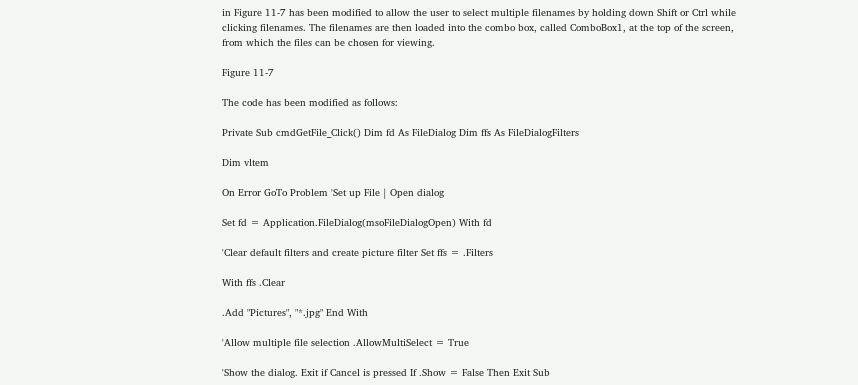in Figure 11-7 has been modified to allow the user to select multiple filenames by holding down Shift or Ctrl while clicking filenames. The filenames are then loaded into the combo box, called ComboBox1, at the top of the screen, from which the files can be chosen for viewing.

Figure 11-7

The code has been modified as follows:

Private Sub cmdGetFile_Click() Dim fd As FileDialog Dim ffs As FileDialogFilters

Dim vltem

On Error GoTo Problem 'Set up File | Open dialog

Set fd = Application.FileDialog(msoFileDialogOpen) With fd

'Clear default filters and create picture filter Set ffs = .Filters

With ffs .Clear

.Add "Pictures", "*.jpg" End With

'Allow multiple file selection .AllowMultiSelect = True

'Show the dialog. Exit if Cancel is pressed If .Show = False Then Exit Sub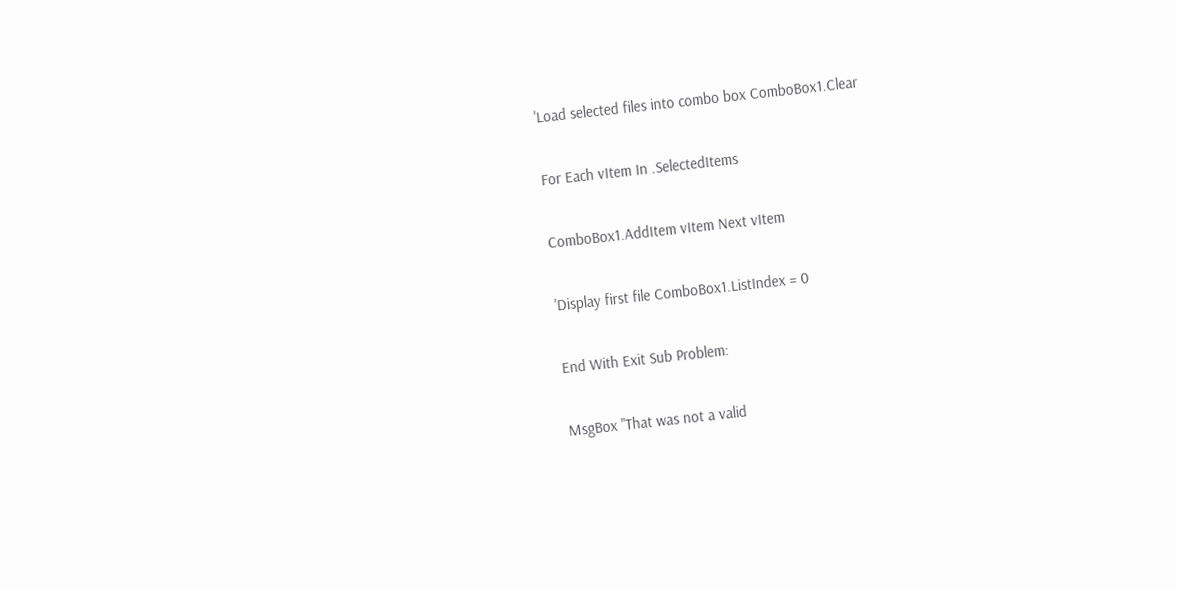'Load selected files into combo box ComboBox1.Clear

For Each vItem In .SelectedItems

ComboBox1.AddItem vItem Next vItem

'Display first file ComboBox1.ListIndex = 0

End With Exit Sub Problem:

MsgBox "That was not a valid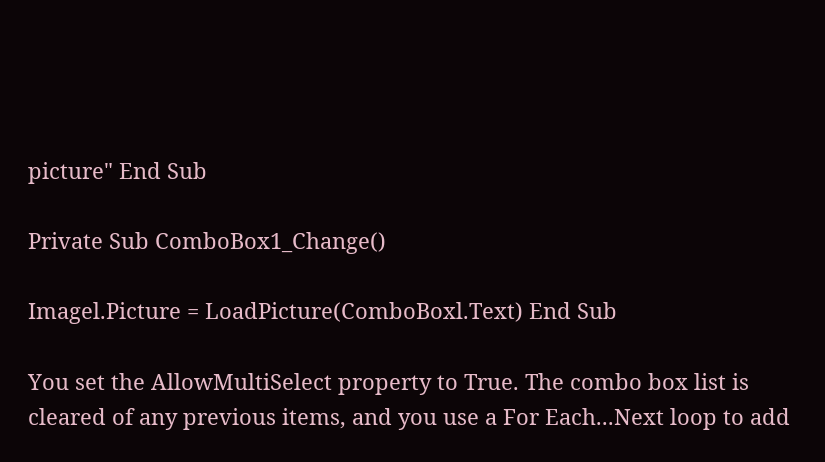picture" End Sub

Private Sub ComboBox1_Change()

Imagel.Picture = LoadPicture(ComboBoxl.Text) End Sub

You set the AllowMultiSelect property to True. The combo box list is cleared of any previous items, and you use a For Each...Next loop to add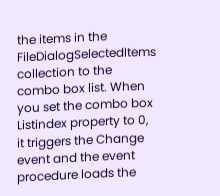the items in the FileDialogSelectedItems collection to the combo box list. When you set the combo box Listindex property to 0, it triggers the Change event and the event procedure loads the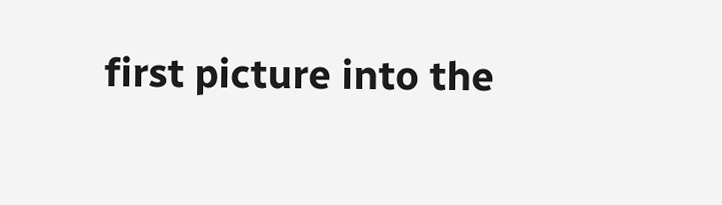first picture into the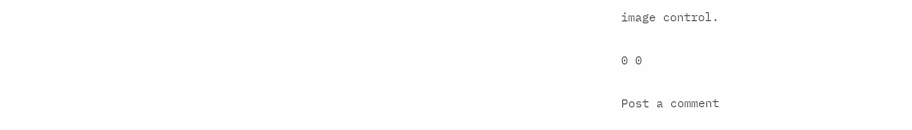image control.

0 0

Post a comment